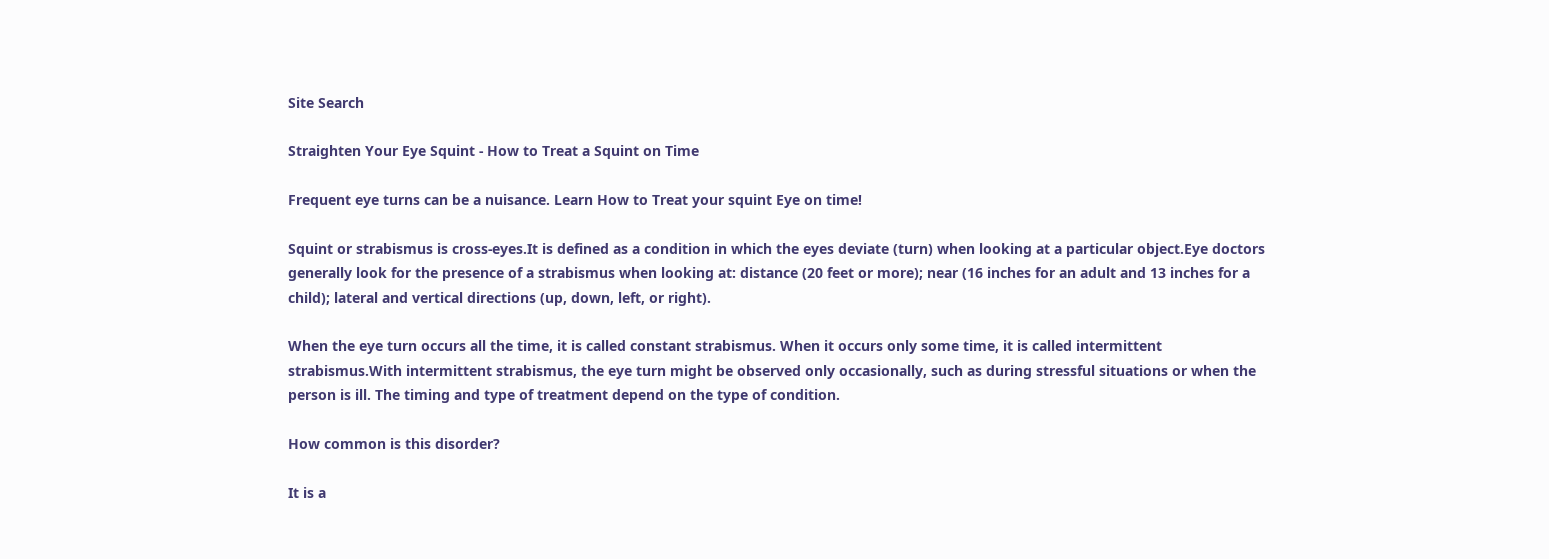Site Search

Straighten Your Eye Squint - How to Treat a Squint on Time

Frequent eye turns can be a nuisance. Learn How to Treat your squint Eye on time!

Squint or strabismus is cross-eyes.It is defined as a condition in which the eyes deviate (turn) when looking at a particular object.Eye doctors generally look for the presence of a strabismus when looking at: distance (20 feet or more); near (16 inches for an adult and 13 inches for a child); lateral and vertical directions (up, down, left, or right).

When the eye turn occurs all the time, it is called constant strabismus. When it occurs only some time, it is called intermittent strabismus.With intermittent strabismus, the eye turn might be observed only occasionally, such as during stressful situations or when the person is ill. The timing and type of treatment depend on the type of condition.

How common is this disorder?

It is a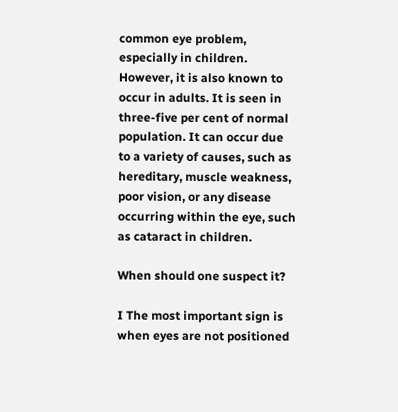common eye problem, especially in children. However, it is also known to occur in adults. It is seen in three-five per cent of normal population. It can occur due to a variety of causes, such as hereditary, muscle weakness, poor vision, or any disease occurring within the eye, such as cataract in children.

When should one suspect it?

I The most important sign is when eyes are not positioned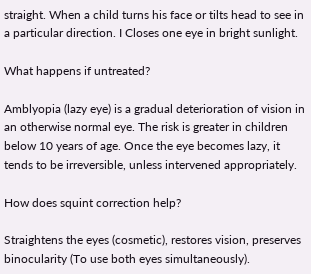straight. When a child turns his face or tilts head to see in a particular direction. I Closes one eye in bright sunlight.

What happens if untreated?

Amblyopia (lazy eye) is a gradual deterioration of vision in an otherwise normal eye. The risk is greater in children below 10 years of age. Once the eye becomes lazy, it tends to be irreversible, unless intervened appropriately.

How does squint correction help?

Straightens the eyes (cosmetic), restores vision, preserves binocularity (To use both eyes simultaneously).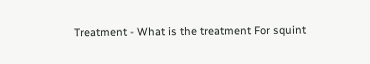Treatment - What is the treatment For squint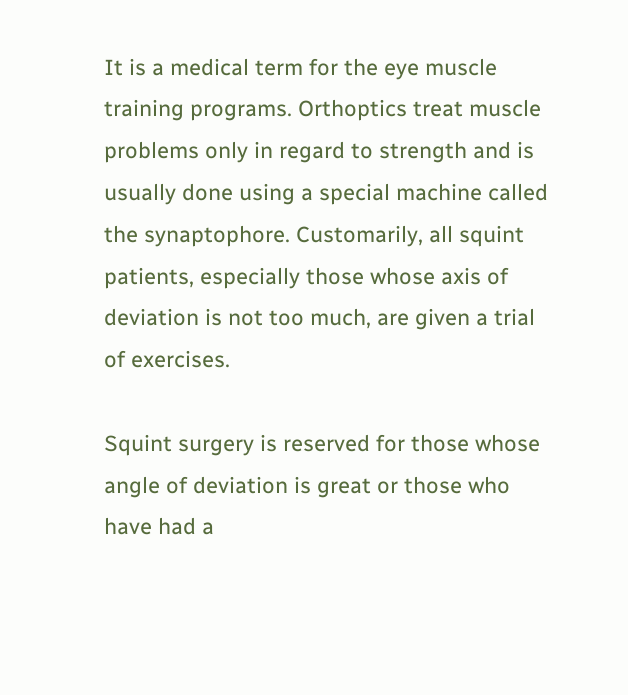It is a medical term for the eye muscle training programs. Orthoptics treat muscle problems only in regard to strength and is usually done using a special machine called the synaptophore. Customarily, all squint patients, especially those whose axis of deviation is not too much, are given a trial of exercises.

Squint surgery is reserved for those whose angle of deviation is great or those who have had a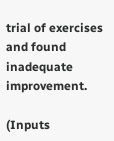trial of exercises and found inadequate improvement.

(Inputs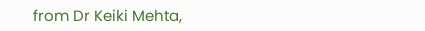from Dr Keiki Mehta,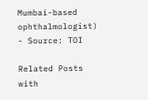Mumbai-based ophthalmologist) - Source: TOI

Related Posts with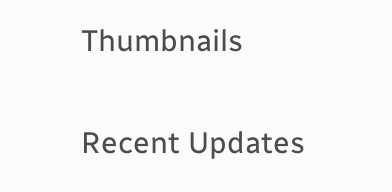Thumbnails

Recent Updates